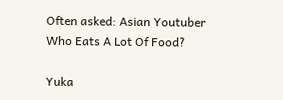Often asked: Asian Youtuber Who Eats A Lot Of Food?

Yuka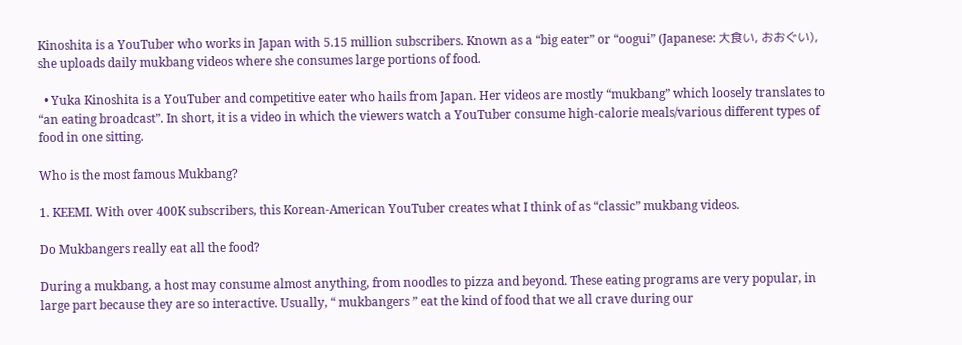Kinoshita is a YouTuber who works in Japan with 5.15 million subscribers. Known as a “big eater” or “oogui” (Japanese: 大食い, おおぐい), she uploads daily mukbang videos where she consumes large portions of food.

  • Yuka Kinoshita is a YouTuber and competitive eater who hails from Japan. Her videos are mostly “mukbang” which loosely translates to “an eating broadcast”. In short, it is a video in which the viewers watch a YouTuber consume high-calorie meals/various different types of food in one sitting.

Who is the most famous Mukbang?

1. KEEMI. With over 400K subscribers, this Korean-American YouTuber creates what I think of as “classic” mukbang videos.

Do Mukbangers really eat all the food?

During a mukbang, a host may consume almost anything, from noodles to pizza and beyond. These eating programs are very popular, in large part because they are so interactive. Usually, “ mukbangers ” eat the kind of food that we all crave during our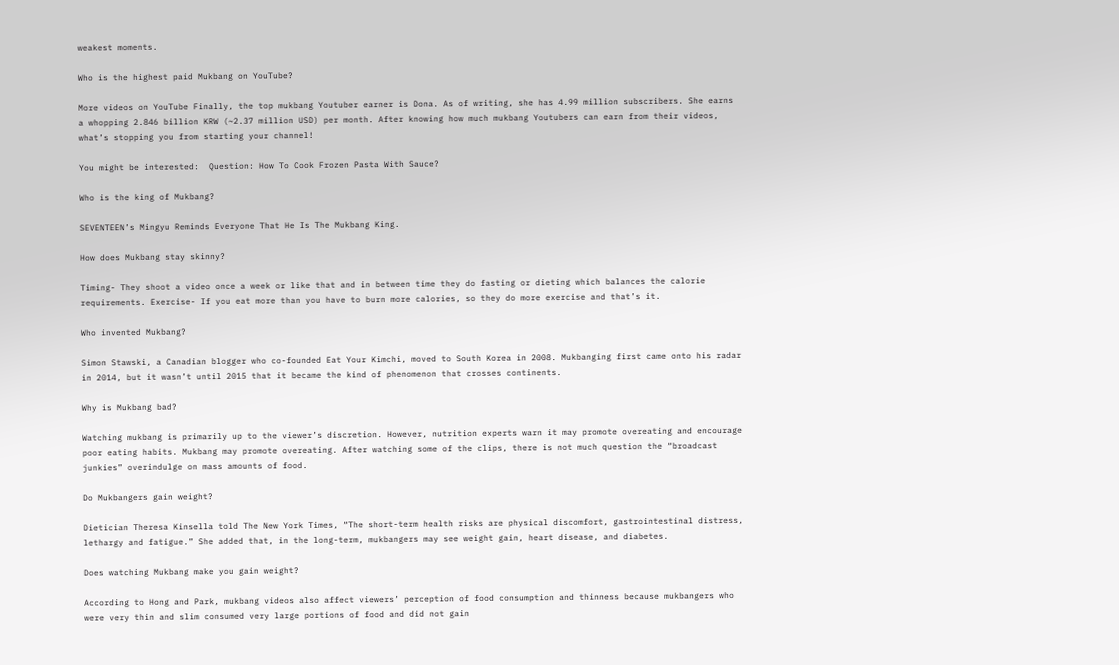weakest moments.

Who is the highest paid Mukbang on YouTube?

More videos on YouTube Finally, the top mukbang Youtuber earner is Dona. As of writing, she has 4.99 million subscribers. She earns a whopping 2.846 billion KRW (~2.37 million USD) per month. After knowing how much mukbang Youtubers can earn from their videos, what’s stopping you from starting your channel!

You might be interested:  Question: How To Cook Frozen Pasta With Sauce?

Who is the king of Mukbang?

SEVENTEEN’s Mingyu Reminds Everyone That He Is The Mukbang King.

How does Mukbang stay skinny?

Timing- They shoot a video once a week or like that and in between time they do fasting or dieting which balances the calorie requirements. Exercise- If you eat more than you have to burn more calories, so they do more exercise and that’s it.

Who invented Mukbang?

Simon Stawski, a Canadian blogger who co-founded Eat Your Kimchi, moved to South Korea in 2008. Mukbanging first came onto his radar in 2014, but it wasn’t until 2015 that it became the kind of phenomenon that crosses continents.

Why is Mukbang bad?

Watching mukbang is primarily up to the viewer’s discretion. However, nutrition experts warn it may promote overeating and encourage poor eating habits. Mukbang may promote overeating. After watching some of the clips, there is not much question the “broadcast junkies” overindulge on mass amounts of food.

Do Mukbangers gain weight?

Dietician Theresa Kinsella told The New York Times, “The short-term health risks are physical discomfort, gastrointestinal distress, lethargy and fatigue.” She added that, in the long-term, mukbangers may see weight gain, heart disease, and diabetes.

Does watching Mukbang make you gain weight?

According to Hong and Park, mukbang videos also affect viewers’ perception of food consumption and thinness because mukbangers who were very thin and slim consumed very large portions of food and did not gain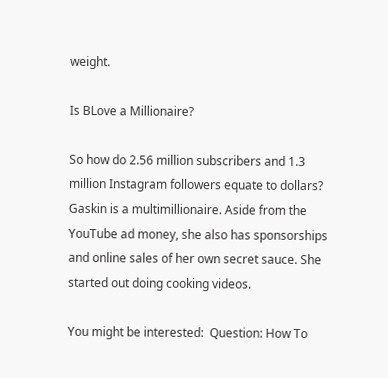weight.

Is BLove a Millionaire?

So how do 2.56 million subscribers and 1.3 million Instagram followers equate to dollars? Gaskin is a multimillionaire. Aside from the YouTube ad money, she also has sponsorships and online sales of her own secret sauce. She started out doing cooking videos.

You might be interested:  Question: How To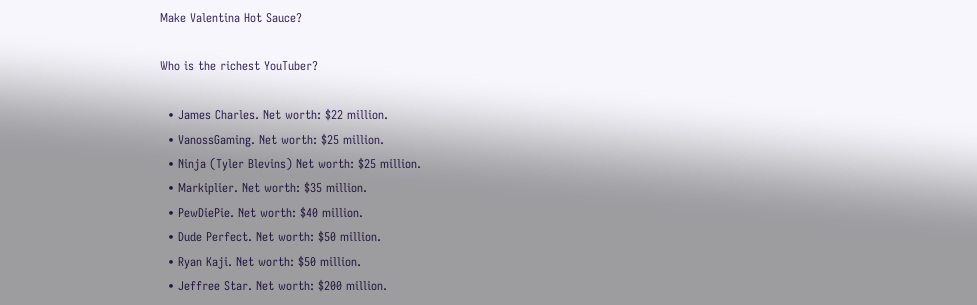Make Valentina Hot Sauce?

Who is the richest YouTuber?

  • James Charles. Net worth: $22 million.
  • VanossGaming. Net worth: $25 million.
  • Ninja (Tyler Blevins) Net worth: $25 million.
  • Markiplier. Net worth: $35 million.
  • PewDiePie. Net worth: $40 million.
  • Dude Perfect. Net worth: $50 million.
  • Ryan Kaji. Net worth: $50 million.
  • Jeffree Star. Net worth: $200 million.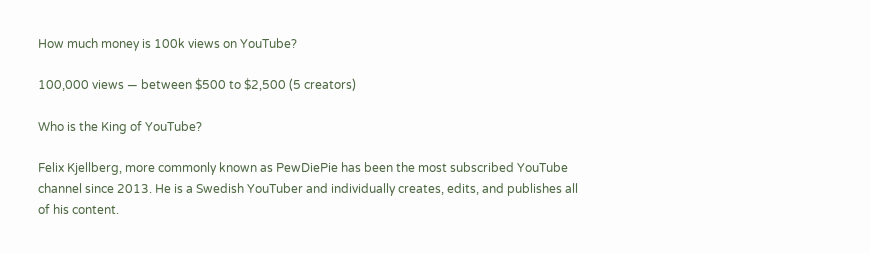How much money is 100k views on YouTube?

100,000 views — between $500 to $2,500 (5 creators)

Who is the King of YouTube?

Felix Kjellberg, more commonly known as PewDiePie has been the most subscribed YouTube channel since 2013. He is a Swedish YouTuber and individually creates, edits, and publishes all of his content.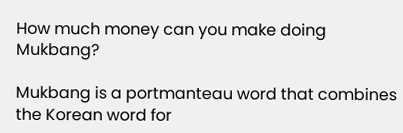How much money can you make doing Mukbang?

Mukbang is a portmanteau word that combines the Korean word for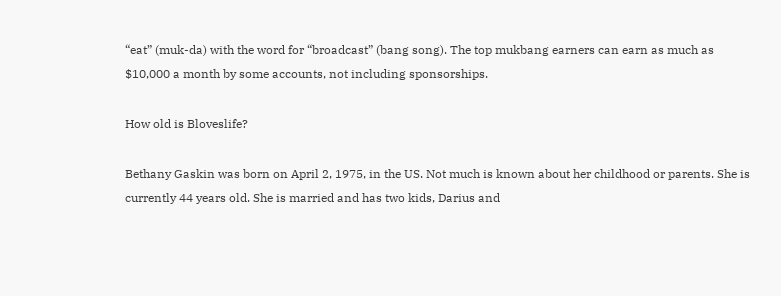“eat” (muk-da) with the word for “broadcast” (bang song). The top mukbang earners can earn as much as $10,000 a month by some accounts, not including sponsorships.

How old is Bloveslife?

Bethany Gaskin was born on April 2, 1975, in the US. Not much is known about her childhood or parents. She is currently 44 years old. She is married and has two kids, Darius and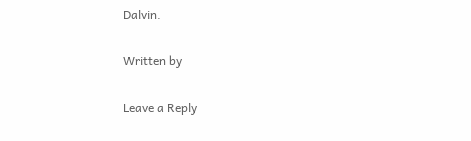Dalvin.

Written by

Leave a Reply